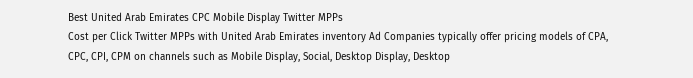Best United Arab Emirates CPC Mobile Display Twitter MPPs
Cost per Click Twitter MPPs with United Arab Emirates inventory Ad Companies typically offer pricing models of CPA, CPC, CPI, CPM on channels such as Mobile Display, Social, Desktop Display, Desktop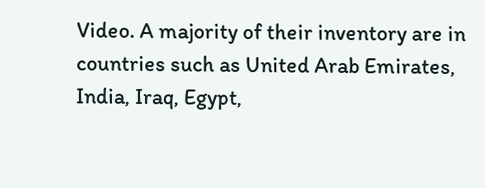Video. A majority of their inventory are in countries such as United Arab Emirates, India, Iraq, Egypt,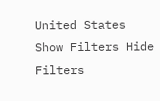United States
Show Filters Hide Filters